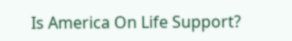Is America On Life Support?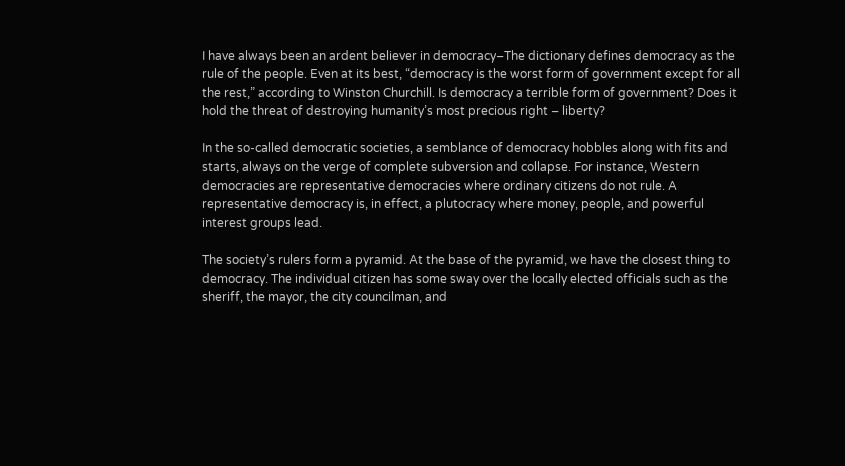I have always been an ardent believer in democracy–The dictionary defines democracy as the rule of the people. Even at its best, “democracy is the worst form of government except for all the rest,” according to Winston Churchill. Is democracy a terrible form of government? Does it hold the threat of destroying humanity’s most precious right – liberty?

In the so-called democratic societies, a semblance of democracy hobbles along with fits and starts, always on the verge of complete subversion and collapse. For instance, Western democracies are representative democracies where ordinary citizens do not rule. A representative democracy is, in effect, a plutocracy where money, people, and powerful interest groups lead.

The society’s rulers form a pyramid. At the base of the pyramid, we have the closest thing to democracy. The individual citizen has some sway over the locally elected officials such as the sheriff, the mayor, the city councilman, and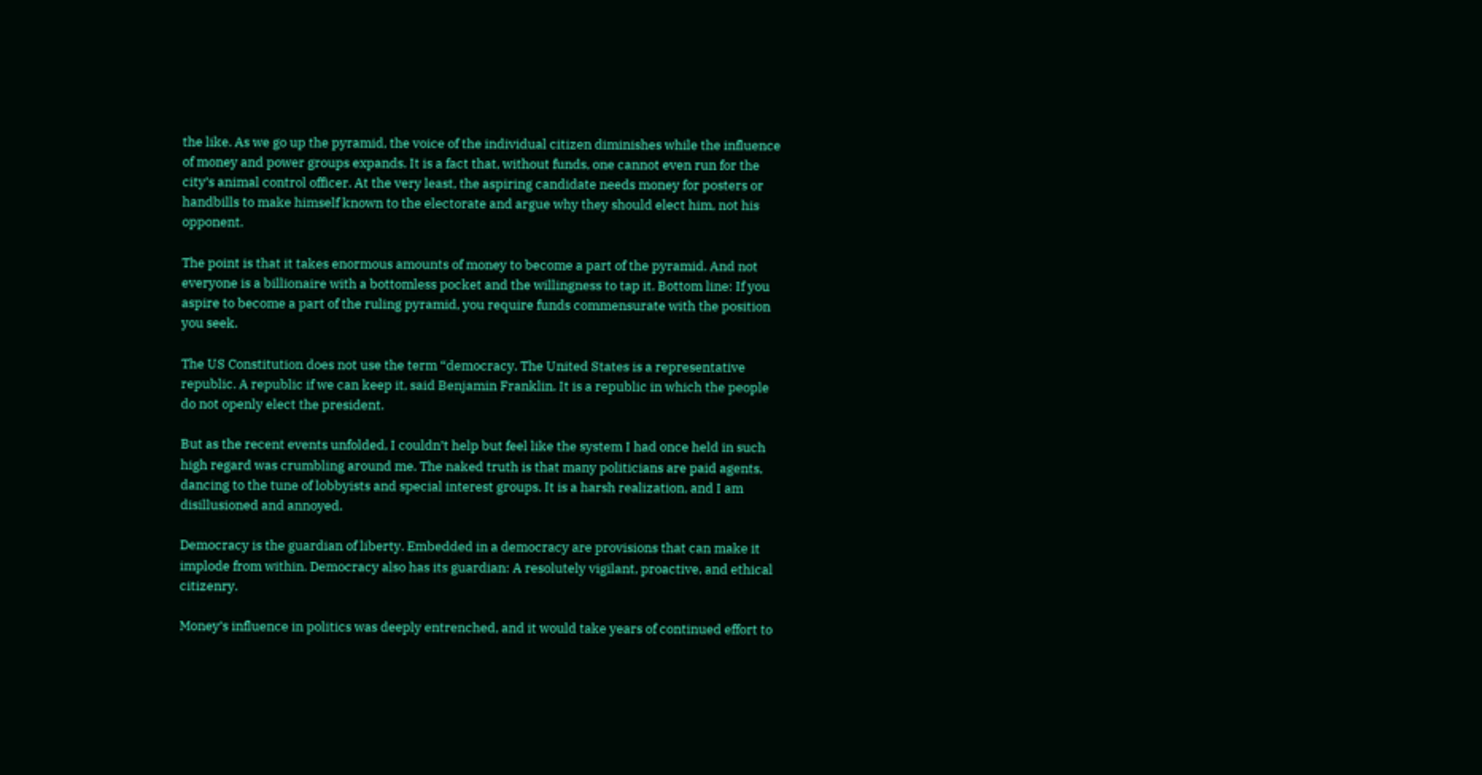the like. As we go up the pyramid, the voice of the individual citizen diminishes while the influence of money and power groups expands. It is a fact that, without funds, one cannot even run for the city’s animal control officer. At the very least, the aspiring candidate needs money for posters or handbills to make himself known to the electorate and argue why they should elect him, not his opponent.

The point is that it takes enormous amounts of money to become a part of the pyramid. And not everyone is a billionaire with a bottomless pocket and the willingness to tap it. Bottom line: If you aspire to become a part of the ruling pyramid, you require funds commensurate with the position you seek.

The US Constitution does not use the term “democracy. The United States is a representative republic. A republic if we can keep it, said Benjamin Franklin. It is a republic in which the people do not openly elect the president.

But as the recent events unfolded, I couldn’t help but feel like the system I had once held in such high regard was crumbling around me. The naked truth is that many politicians are paid agents, dancing to the tune of lobbyists and special interest groups. It is a harsh realization, and I am disillusioned and annoyed.

Democracy is the guardian of liberty. Embedded in a democracy are provisions that can make it implode from within. Democracy also has its guardian: A resolutely vigilant, proactive, and ethical citizenry.

Money’s influence in politics was deeply entrenched, and it would take years of continued effort to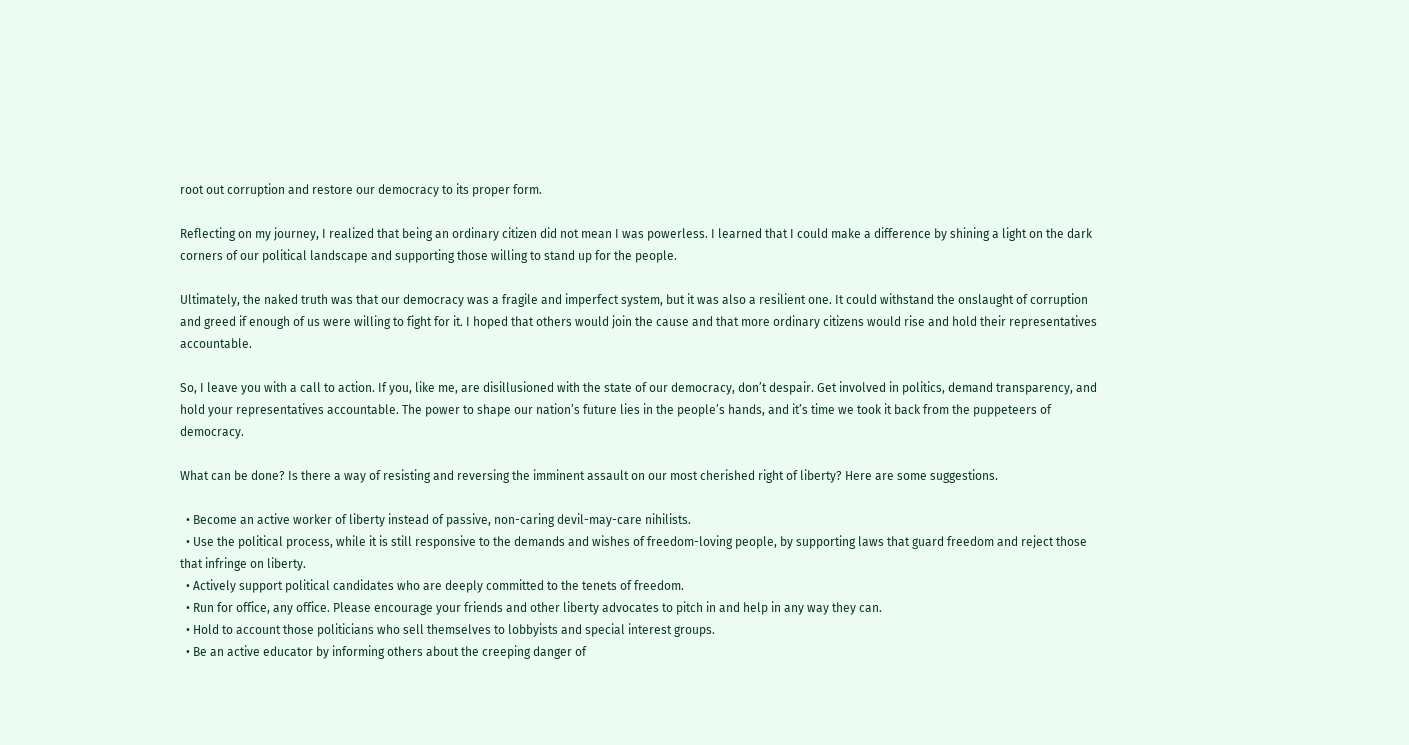root out corruption and restore our democracy to its proper form.

Reflecting on my journey, I realized that being an ordinary citizen did not mean I was powerless. I learned that I could make a difference by shining a light on the dark corners of our political landscape and supporting those willing to stand up for the people.

Ultimately, the naked truth was that our democracy was a fragile and imperfect system, but it was also a resilient one. It could withstand the onslaught of corruption and greed if enough of us were willing to fight for it. I hoped that others would join the cause and that more ordinary citizens would rise and hold their representatives accountable.

So, I leave you with a call to action. If you, like me, are disillusioned with the state of our democracy, don’t despair. Get involved in politics, demand transparency, and hold your representatives accountable. The power to shape our nation’s future lies in the people’s hands, and it’s time we took it back from the puppeteers of democracy.

What can be done? Is there a way of resisting and reversing the imminent assault on our most cherished right of liberty? Here are some suggestions.

  • Become an active worker of liberty instead of passive, non-caring devil-may-care nihilists.
  • Use the political process, while it is still responsive to the demands and wishes of freedom-loving people, by supporting laws that guard freedom and reject those that infringe on liberty.
  • Actively support political candidates who are deeply committed to the tenets of freedom.
  • Run for office, any office. Please encourage your friends and other liberty advocates to pitch in and help in any way they can.
  • Hold to account those politicians who sell themselves to lobbyists and special interest groups.
  • Be an active educator by informing others about the creeping danger of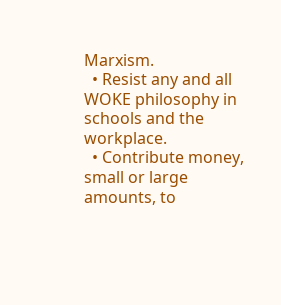Marxism.
  • Resist any and all WOKE philosophy in schools and the workplace.
  • Contribute money, small or large amounts, to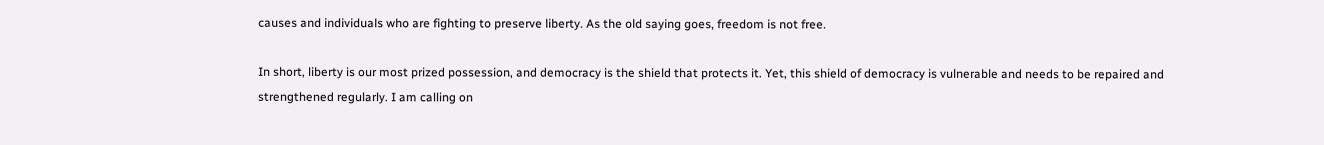causes and individuals who are fighting to preserve liberty. As the old saying goes, freedom is not free.

In short, liberty is our most prized possession, and democracy is the shield that protects it. Yet, this shield of democracy is vulnerable and needs to be repaired and strengthened regularly. I am calling on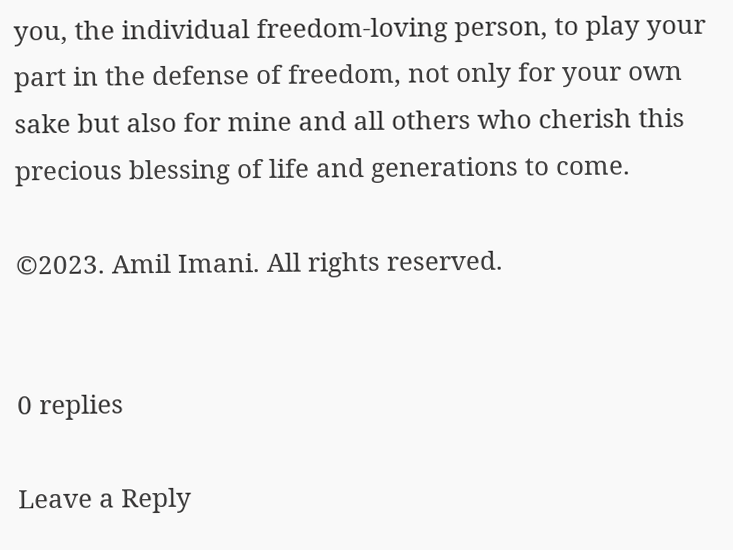you, the individual freedom-loving person, to play your part in the defense of freedom, not only for your own sake but also for mine and all others who cherish this precious blessing of life and generations to come.

©2023. Amil Imani. All rights reserved.


0 replies

Leave a Reply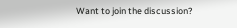Want to join the discussion?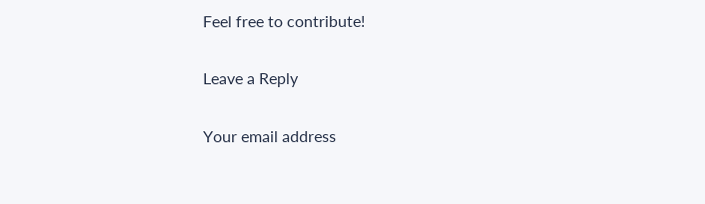Feel free to contribute!

Leave a Reply

Your email address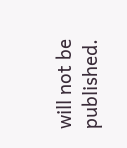will not be published.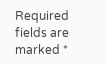Required fields are marked *